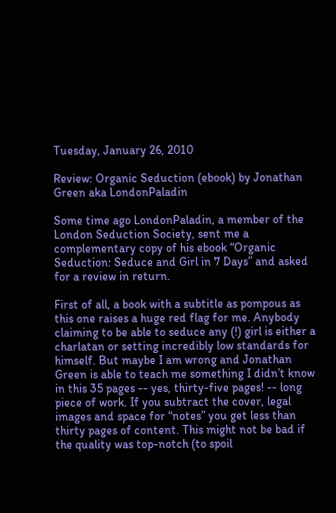Tuesday, January 26, 2010

Review: Organic Seduction (ebook) by Jonathan Green aka LondonPaladin

Some time ago LondonPaladin, a member of the London Seduction Society, sent me a complementary copy of his ebook “Organic Seduction: Seduce and Girl in 7 Days” and asked for a review in return.

First of all, a book with a subtitle as pompous as this one raises a huge red flag for me. Anybody claiming to be able to seduce any (!) girl is either a charlatan or setting incredibly low standards for himself. But maybe I am wrong and Jonathan Green is able to teach me something I didn’t know in this 35 pages -- yes, thirty-five pages! -- long piece of work. If you subtract the cover, legal images and space for “notes” you get less than thirty pages of content. This might not be bad if the quality was top-notch (to spoil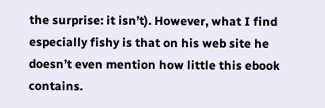the surprise: it isn’t). However, what I find especially fishy is that on his web site he doesn’t even mention how little this ebook contains.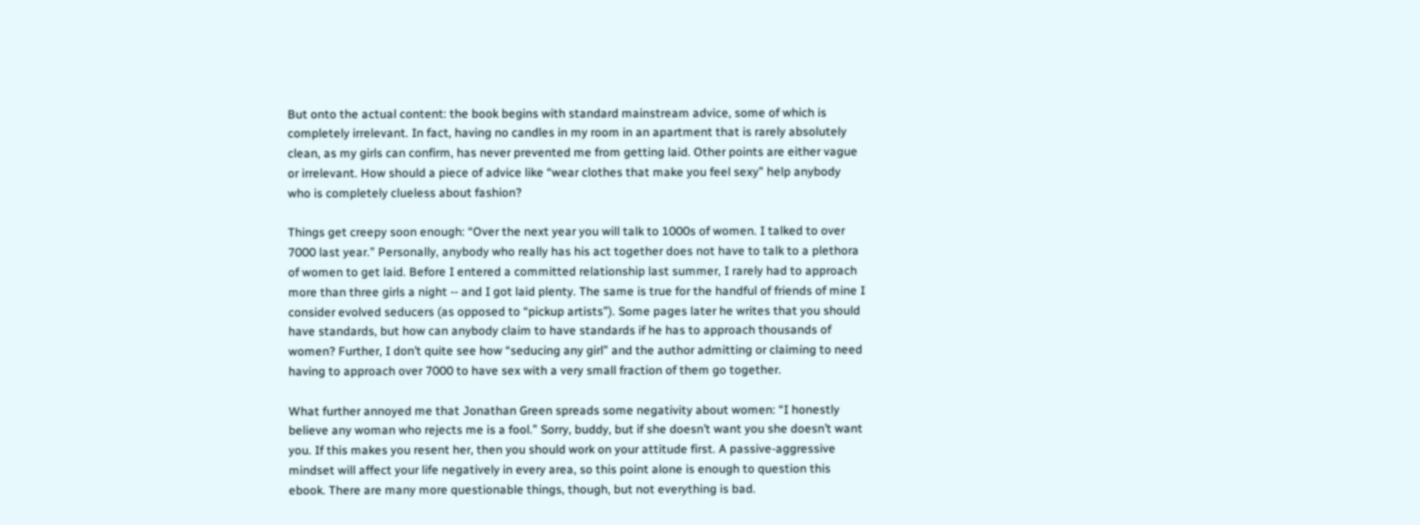But onto the actual content: the book begins with standard mainstream advice, some of which is completely irrelevant. In fact, having no candles in my room in an apartment that is rarely absolutely clean, as my girls can confirm, has never prevented me from getting laid. Other points are either vague or irrelevant. How should a piece of advice like “wear clothes that make you feel sexy” help anybody who is completely clueless about fashion?

Things get creepy soon enough: “Over the next year you will talk to 1000s of women. I talked to over 7000 last year.” Personally, anybody who really has his act together does not have to talk to a plethora of women to get laid. Before I entered a committed relationship last summer, I rarely had to approach more than three girls a night -- and I got laid plenty. The same is true for the handful of friends of mine I consider evolved seducers (as opposed to “pickup artists”). Some pages later he writes that you should have standards, but how can anybody claim to have standards if he has to approach thousands of women? Further, I don’t quite see how “seducing any girl” and the author admitting or claiming to need having to approach over 7000 to have sex with a very small fraction of them go together.

What further annoyed me that Jonathan Green spreads some negativity about women: “I honestly believe any woman who rejects me is a fool.” Sorry, buddy, but if she doesn’t want you she doesn’t want you. If this makes you resent her, then you should work on your attitude first. A passive-aggressive mindset will affect your life negatively in every area, so this point alone is enough to question this ebook. There are many more questionable things, though, but not everything is bad.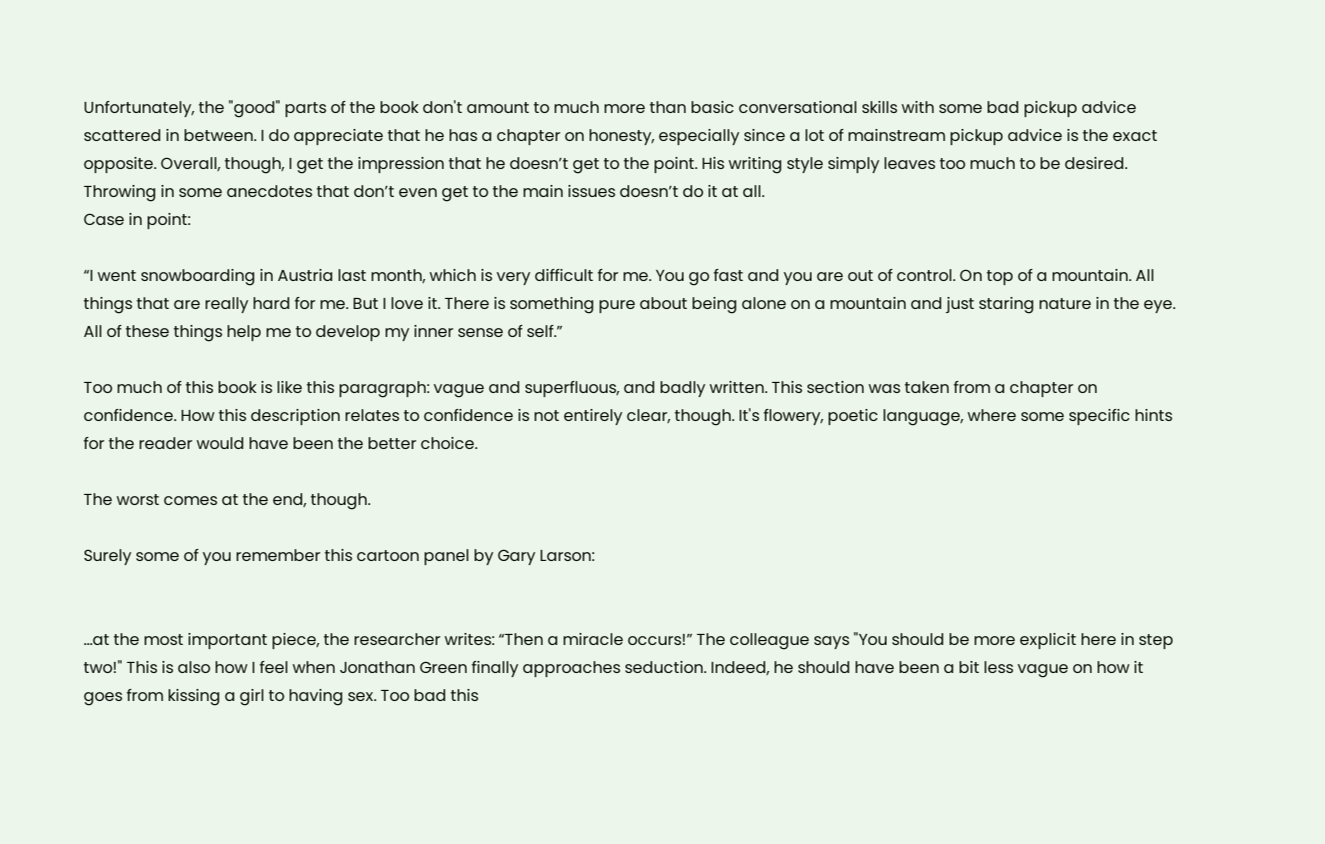Unfortunately, the "good" parts of the book don't amount to much more than basic conversational skills with some bad pickup advice scattered in between. I do appreciate that he has a chapter on honesty, especially since a lot of mainstream pickup advice is the exact opposite. Overall, though, I get the impression that he doesn’t get to the point. His writing style simply leaves too much to be desired. Throwing in some anecdotes that don’t even get to the main issues doesn’t do it at all.
Case in point:

“I went snowboarding in Austria last month, which is very difficult for me. You go fast and you are out of control. On top of a mountain. All things that are really hard for me. But I love it. There is something pure about being alone on a mountain and just staring nature in the eye. All of these things help me to develop my inner sense of self.”

Too much of this book is like this paragraph: vague and superfluous, and badly written. This section was taken from a chapter on confidence. How this description relates to confidence is not entirely clear, though. It's flowery, poetic language, where some specific hints for the reader would have been the better choice.

The worst comes at the end, though.

Surely some of you remember this cartoon panel by Gary Larson:


...at the most important piece, the researcher writes: “Then a miracle occurs!” The colleague says "You should be more explicit here in step two!" This is also how I feel when Jonathan Green finally approaches seduction. Indeed, he should have been a bit less vague on how it goes from kissing a girl to having sex. Too bad this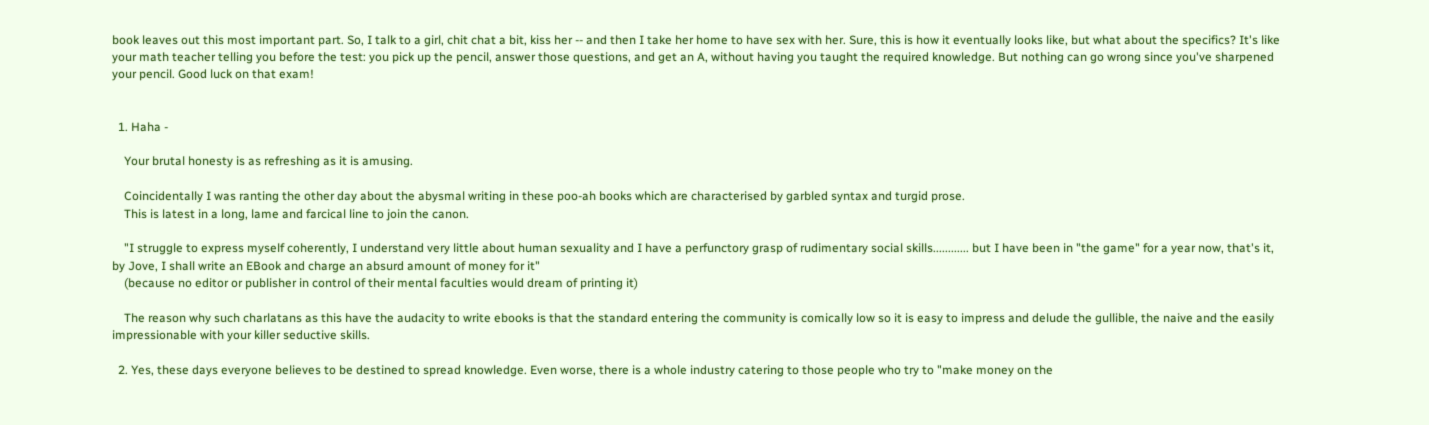book leaves out this most important part. So, I talk to a girl, chit chat a bit, kiss her -- and then I take her home to have sex with her. Sure, this is how it eventually looks like, but what about the specifics? It's like your math teacher telling you before the test: you pick up the pencil, answer those questions, and get an A, without having you taught the required knowledge. But nothing can go wrong since you've sharpened your pencil. Good luck on that exam!


  1. Haha -

    Your brutal honesty is as refreshing as it is amusing.

    Coincidentally I was ranting the other day about the abysmal writing in these poo-ah books which are characterised by garbled syntax and turgid prose.
    This is latest in a long, lame and farcical line to join the canon.

    "I struggle to express myself coherently, I understand very little about human sexuality and I have a perfunctory grasp of rudimentary social skills............ but I have been in "the game" for a year now, that's it, by Jove, I shall write an EBook and charge an absurd amount of money for it"
    (because no editor or publisher in control of their mental faculties would dream of printing it)

    The reason why such charlatans as this have the audacity to write ebooks is that the standard entering the community is comically low so it is easy to impress and delude the gullible, the naive and the easily impressionable with your killer seductive skills.

  2. Yes, these days everyone believes to be destined to spread knowledge. Even worse, there is a whole industry catering to those people who try to "make money on the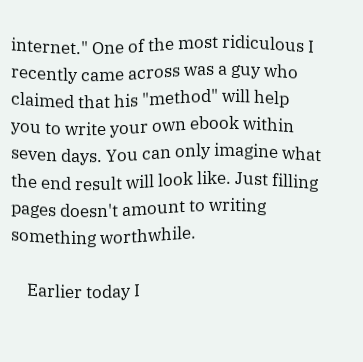internet." One of the most ridiculous I recently came across was a guy who claimed that his "method" will help you to write your own ebook within seven days. You can only imagine what the end result will look like. Just filling pages doesn't amount to writing something worthwhile.

    Earlier today I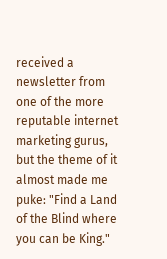received a newsletter from one of the more reputable internet marketing gurus, but the theme of it almost made me puke: "Find a Land of the Blind where you can be King."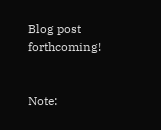Blog post forthcoming!


Note: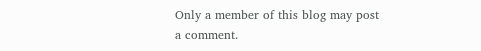Only a member of this blog may post a comment.